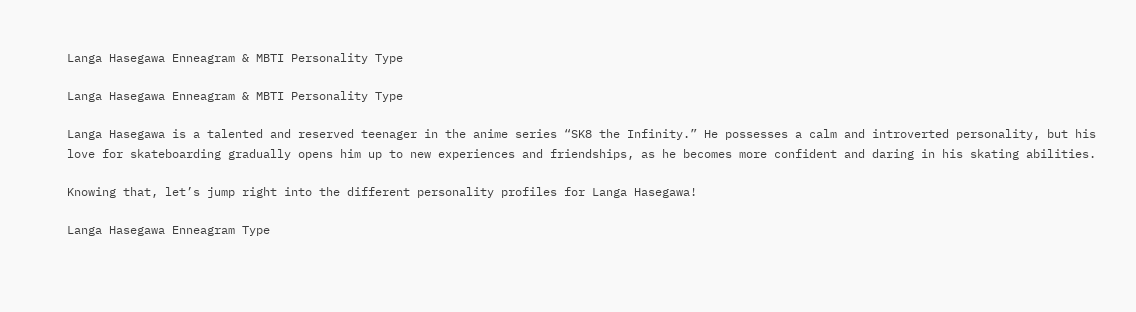Langa Hasegawa Enneagram & MBTI Personality Type

Langa Hasegawa Enneagram & MBTI Personality Type

Langa Hasegawa is a talented and reserved teenager in the anime series “SK8 the Infinity.” He possesses a calm and introverted personality, but his love for skateboarding gradually opens him up to new experiences and friendships, as he becomes more confident and daring in his skating abilities.

Knowing that, let’s jump right into the different personality profiles for Langa Hasegawa!

Langa Hasegawa Enneagram Type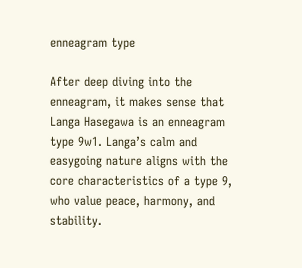enneagram type

After deep diving into the enneagram, it makes sense that Langa Hasegawa is an enneagram type 9w1. Langa’s calm and easygoing nature aligns with the core characteristics of a type 9, who value peace, harmony, and stability.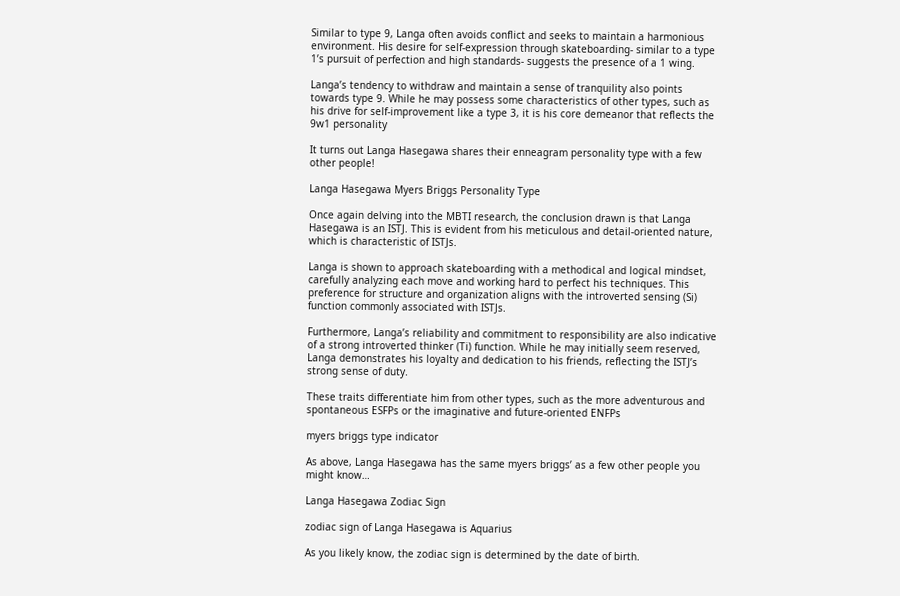Similar to type 9, Langa often avoids conflict and seeks to maintain a harmonious environment. His desire for self-expression through skateboarding- similar to a type 1’s pursuit of perfection and high standards- suggests the presence of a 1 wing.

Langa’s tendency to withdraw and maintain a sense of tranquility also points towards type 9. While he may possess some characteristics of other types, such as his drive for self-improvement like a type 3, it is his core demeanor that reflects the 9w1 personality

It turns out Langa Hasegawa shares their enneagram personality type with a few other people!

Langa Hasegawa Myers Briggs Personality Type

Once again delving into the MBTI research, the conclusion drawn is that Langa Hasegawa is an ISTJ. This is evident from his meticulous and detail-oriented nature, which is characteristic of ISTJs.

Langa is shown to approach skateboarding with a methodical and logical mindset, carefully analyzing each move and working hard to perfect his techniques. This preference for structure and organization aligns with the introverted sensing (Si) function commonly associated with ISTJs.

Furthermore, Langa’s reliability and commitment to responsibility are also indicative of a strong introverted thinker (Ti) function. While he may initially seem reserved, Langa demonstrates his loyalty and dedication to his friends, reflecting the ISTJ’s strong sense of duty.

These traits differentiate him from other types, such as the more adventurous and spontaneous ESFPs or the imaginative and future-oriented ENFPs

myers briggs type indicator

As above, Langa Hasegawa has the same myers briggs’ as a few other people you might know…

Langa Hasegawa Zodiac Sign

zodiac sign of Langa Hasegawa is Aquarius

As you likely know, the zodiac sign is determined by the date of birth.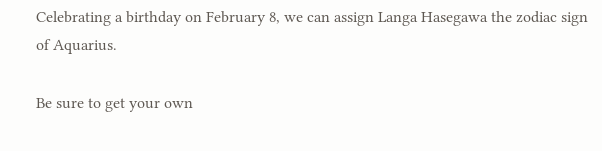Celebrating a birthday on February 8, we can assign Langa Hasegawa the zodiac sign of Aquarius.

Be sure to get your own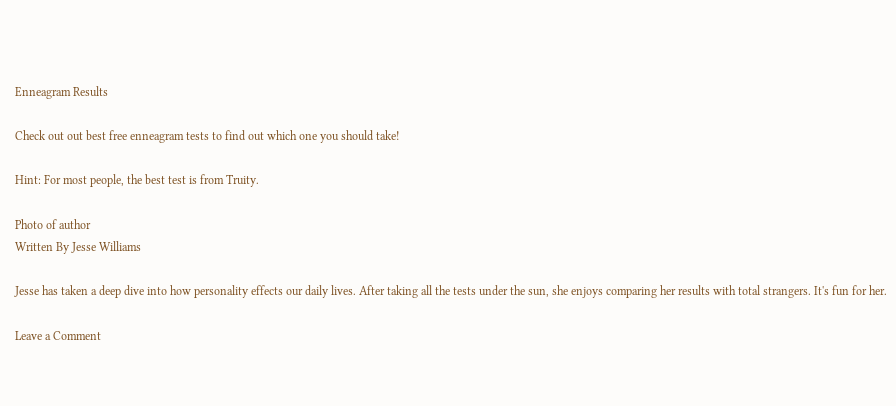Enneagram Results

Check out out best free enneagram tests to find out which one you should take!

Hint: For most people, the best test is from Truity.

Photo of author
Written By Jesse Williams

Jesse has taken a deep dive into how personality effects our daily lives. After taking all the tests under the sun, she enjoys comparing her results with total strangers. It's fun for her.

Leave a Comment